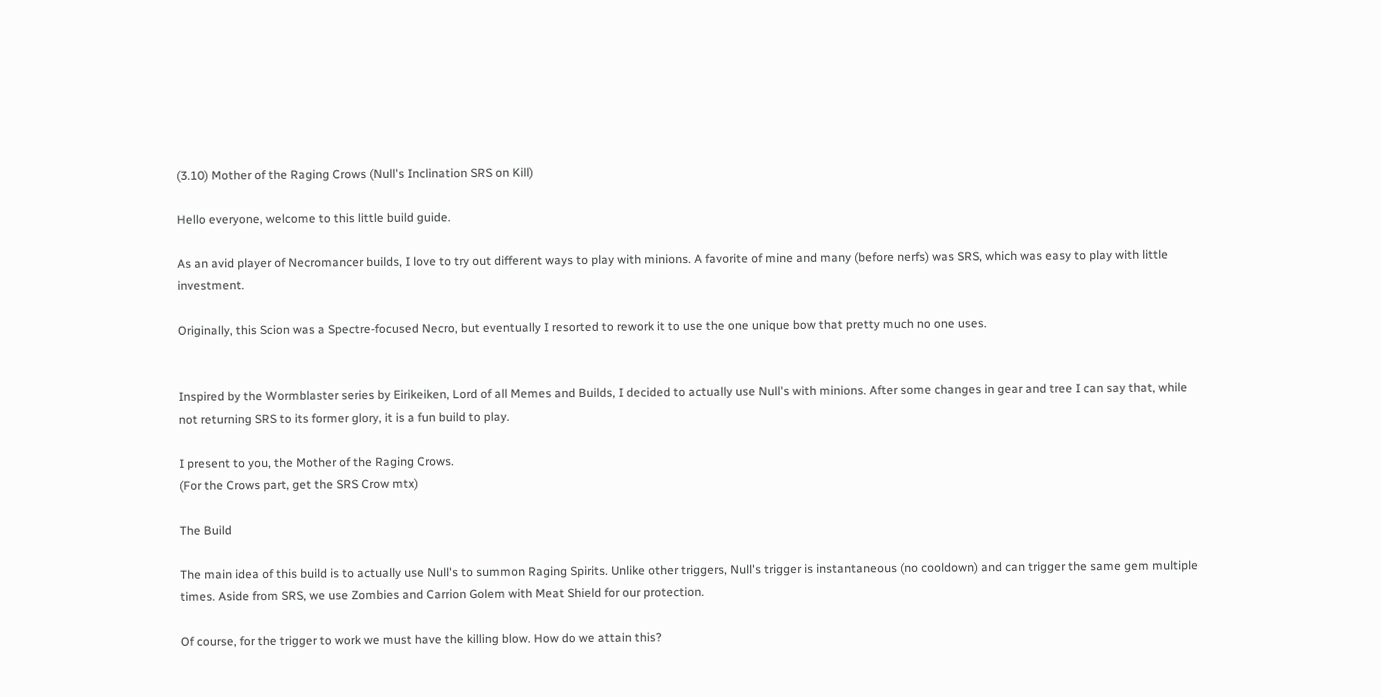(3.10) Mother of the Raging Crows (Null's Inclination SRS on Kill)

Hello everyone, welcome to this little build guide.

As an avid player of Necromancer builds, I love to try out different ways to play with minions. A favorite of mine and many (before nerfs) was SRS, which was easy to play with little investment.

Originally, this Scion was a Spectre-focused Necro, but eventually I resorted to rework it to use the one unique bow that pretty much no one uses.


Inspired by the Wormblaster series by Eirikeiken, Lord of all Memes and Builds, I decided to actually use Null's with minions. After some changes in gear and tree I can say that, while not returning SRS to its former glory, it is a fun build to play.

I present to you, the Mother of the Raging Crows.
(For the Crows part, get the SRS Crow mtx)

The Build

The main idea of this build is to actually use Null's to summon Raging Spirits. Unlike other triggers, Null's trigger is instantaneous (no cooldown) and can trigger the same gem multiple times. Aside from SRS, we use Zombies and Carrion Golem with Meat Shield for our protection.

Of course, for the trigger to work we must have the killing blow. How do we attain this?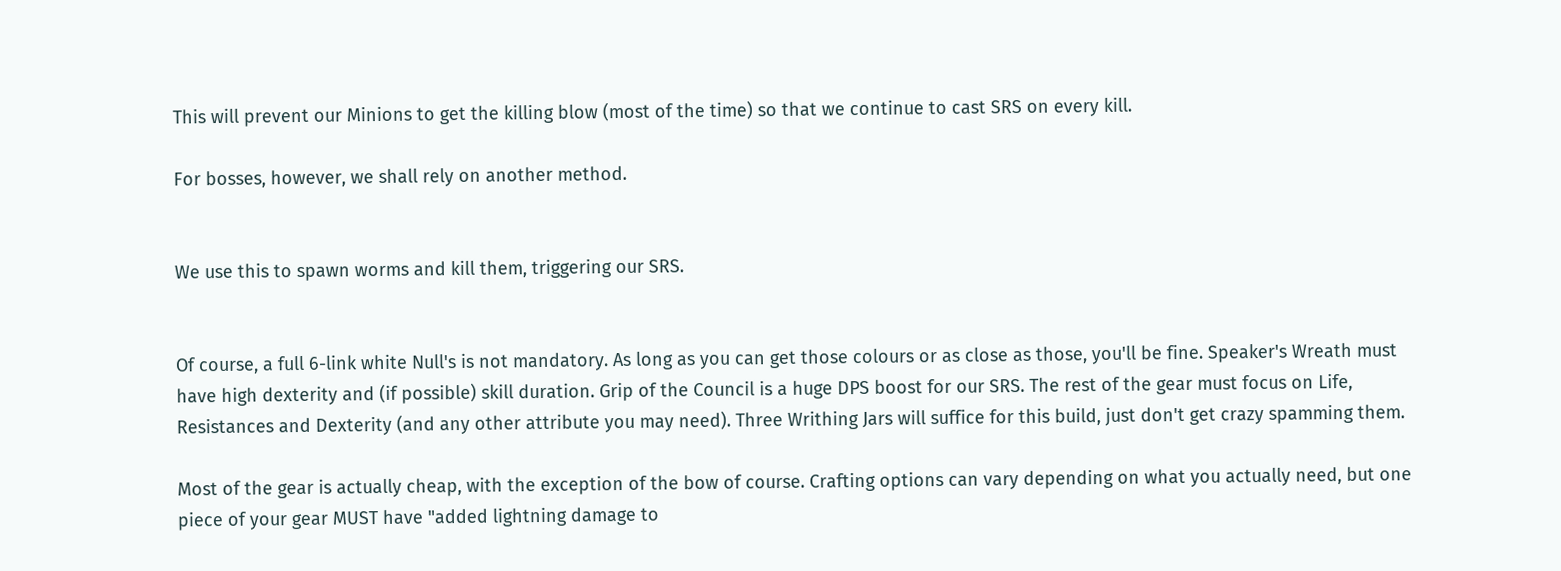This will prevent our Minions to get the killing blow (most of the time) so that we continue to cast SRS on every kill.

For bosses, however, we shall rely on another method.


We use this to spawn worms and kill them, triggering our SRS.


Of course, a full 6-link white Null's is not mandatory. As long as you can get those colours or as close as those, you'll be fine. Speaker's Wreath must have high dexterity and (if possible) skill duration. Grip of the Council is a huge DPS boost for our SRS. The rest of the gear must focus on Life, Resistances and Dexterity (and any other attribute you may need). Three Writhing Jars will suffice for this build, just don't get crazy spamming them.

Most of the gear is actually cheap, with the exception of the bow of course. Crafting options can vary depending on what you actually need, but one piece of your gear MUST have "added lightning damage to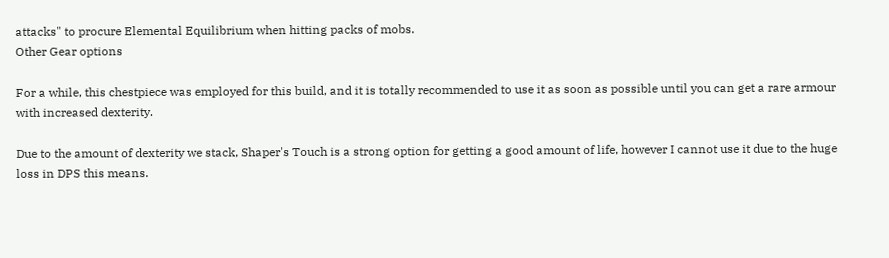attacks" to procure Elemental Equilibrium when hitting packs of mobs.
Other Gear options

For a while, this chestpiece was employed for this build, and it is totally recommended to use it as soon as possible until you can get a rare armour with increased dexterity.

Due to the amount of dexterity we stack, Shaper's Touch is a strong option for getting a good amount of life, however I cannot use it due to the huge loss in DPS this means.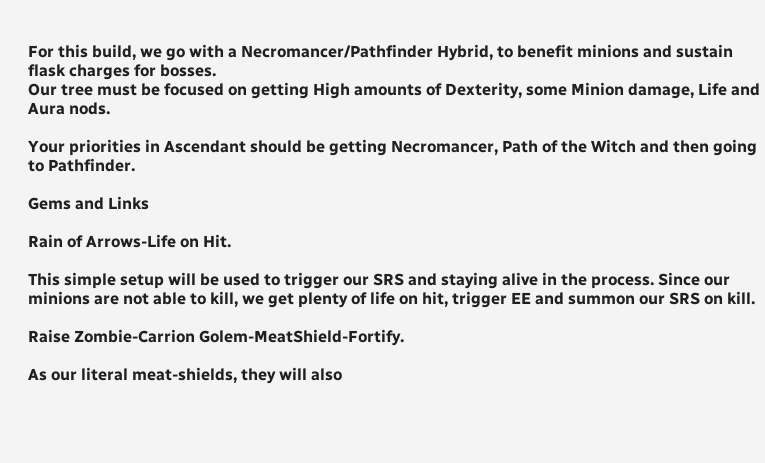For this build, we go with a Necromancer/Pathfinder Hybrid, to benefit minions and sustain flask charges for bosses.
Our tree must be focused on getting High amounts of Dexterity, some Minion damage, Life and Aura nods.

Your priorities in Ascendant should be getting Necromancer, Path of the Witch and then going to Pathfinder.

Gems and Links

Rain of Arrows-Life on Hit.

This simple setup will be used to trigger our SRS and staying alive in the process. Since our minions are not able to kill, we get plenty of life on hit, trigger EE and summon our SRS on kill.

Raise Zombie-Carrion Golem-MeatShield-Fortify.

As our literal meat-shields, they will also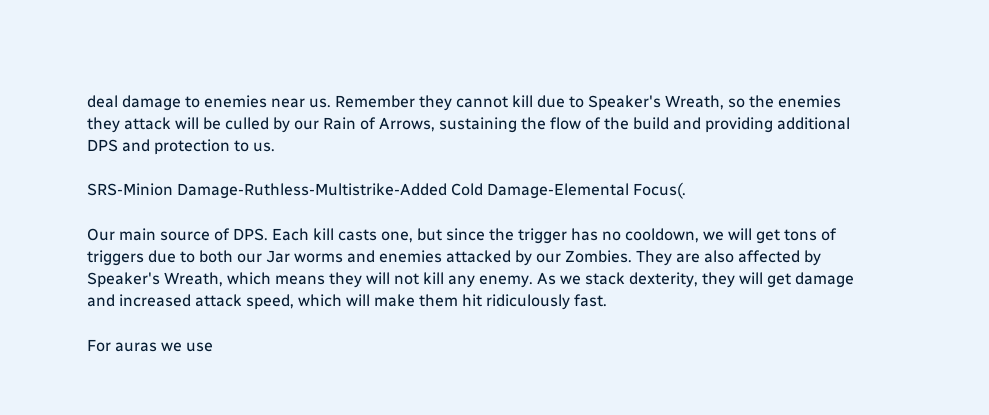deal damage to enemies near us. Remember they cannot kill due to Speaker's Wreath, so the enemies they attack will be culled by our Rain of Arrows, sustaining the flow of the build and providing additional DPS and protection to us.

SRS-Minion Damage-Ruthless-Multistrike-Added Cold Damage-Elemental Focus(.

Our main source of DPS. Each kill casts one, but since the trigger has no cooldown, we will get tons of triggers due to both our Jar worms and enemies attacked by our Zombies. They are also affected by Speaker's Wreath, which means they will not kill any enemy. As we stack dexterity, they will get damage and increased attack speed, which will make them hit ridiculously fast.

For auras we use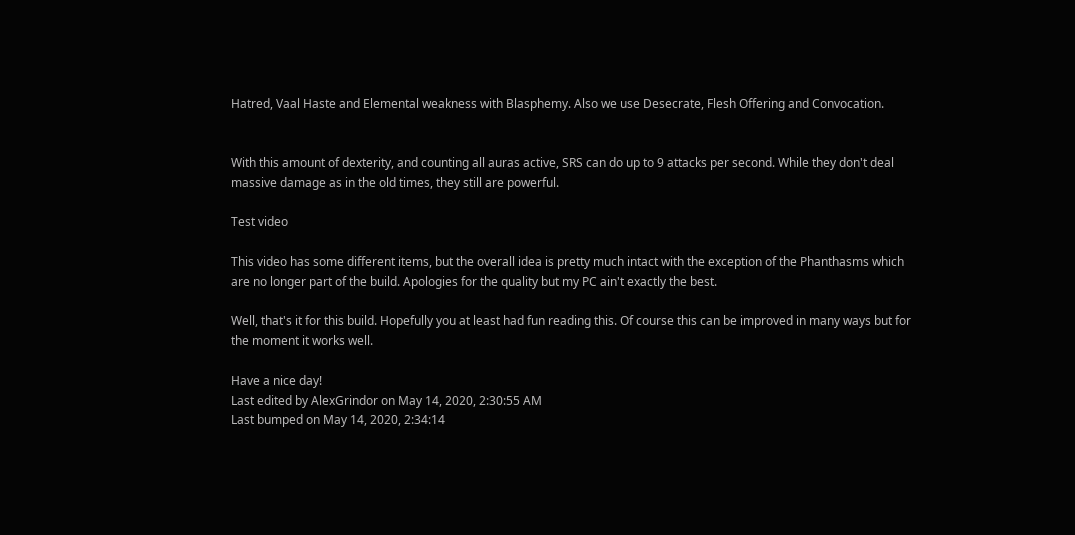Hatred, Vaal Haste and Elemental weakness with Blasphemy. Also we use Desecrate, Flesh Offering and Convocation.


With this amount of dexterity, and counting all auras active, SRS can do up to 9 attacks per second. While they don't deal massive damage as in the old times, they still are powerful.

Test video

This video has some different items, but the overall idea is pretty much intact with the exception of the Phanthasms which are no longer part of the build. Apologies for the quality but my PC ain't exactly the best.

Well, that's it for this build. Hopefully you at least had fun reading this. Of course this can be improved in many ways but for the moment it works well.

Have a nice day!
Last edited by AlexGrindor on May 14, 2020, 2:30:55 AM
Last bumped on May 14, 2020, 2:34:14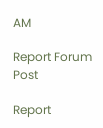AM

Report Forum Post

Report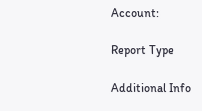Account:

Report Type

Additional Info